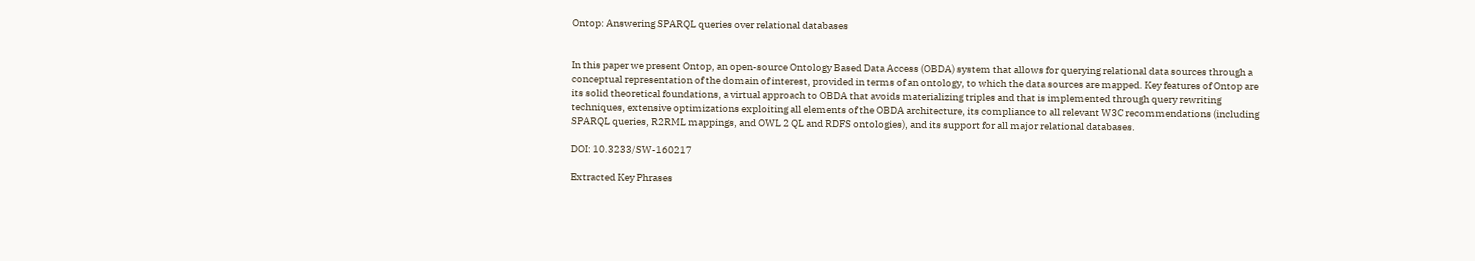Ontop: Answering SPARQL queries over relational databases


In this paper we present Ontop, an open-source Ontology Based Data Access (OBDA) system that allows for querying relational data sources through a conceptual representation of the domain of interest, provided in terms of an ontology, to which the data sources are mapped. Key features of Ontop are its solid theoretical foundations, a virtual approach to OBDA that avoids materializing triples and that is implemented through query rewriting techniques, extensive optimizations exploiting all elements of the OBDA architecture, its compliance to all relevant W3C recommendations (including SPARQL queries, R2RML mappings, and OWL 2 QL and RDFS ontologies), and its support for all major relational databases.

DOI: 10.3233/SW-160217

Extracted Key Phrases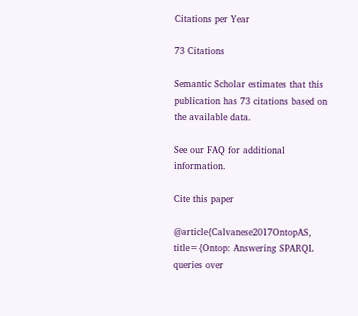Citations per Year

73 Citations

Semantic Scholar estimates that this publication has 73 citations based on the available data.

See our FAQ for additional information.

Cite this paper

@article{Calvanese2017OntopAS, title={Ontop: Answering SPARQL queries over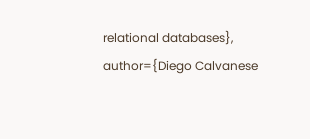relational databases}, author={Diego Calvanese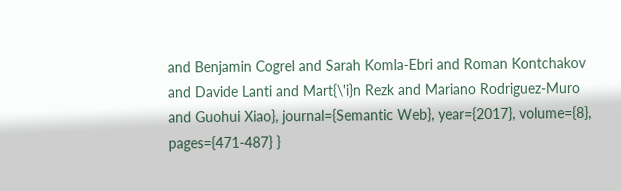and Benjamin Cogrel and Sarah Komla-Ebri and Roman Kontchakov and Davide Lanti and Mart{\'i}n Rezk and Mariano Rodriguez-Muro and Guohui Xiao}, journal={Semantic Web}, year={2017}, volume={8}, pages={471-487} }